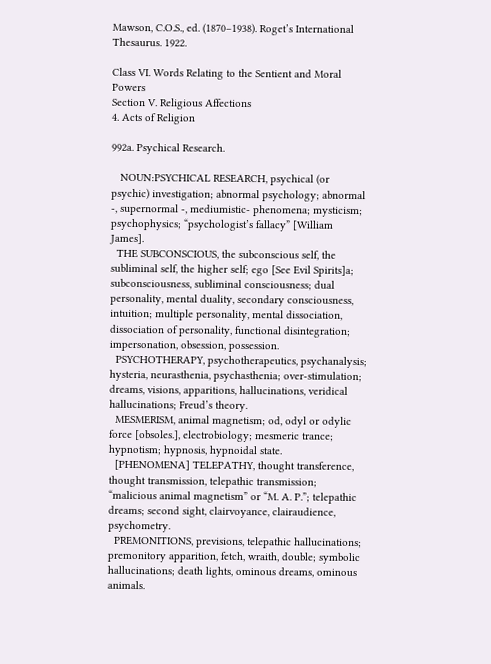Mawson, C.O.S., ed. (1870–1938). Roget’s International Thesaurus. 1922.

Class VI. Words Relating to the Sentient and Moral Powers
Section V. Religious Affections
4. Acts of Religion

992a. Psychical Research.

   NOUN:PSYCHICAL RESEARCH, psychical (or psychic) investigation; abnormal psychology; abnormal -, supernormal -, mediumistic- phenomena; mysticism; psychophysics; “psychologist’s fallacy” [William James].
  THE SUBCONSCIOUS, the subconscious self, the subliminal self, the higher self; ego [See Evil Spirits]a; subconsciousness, subliminal consciousness; dual personality, mental duality, secondary consciousness, intuition; multiple personality, mental dissociation, dissociation of personality, functional disintegration; impersonation, obsession, possession.
  PSYCHOTHERAPY, psychotherapeutics, psychanalysis; hysteria, neurasthenia, psychasthenia; over-stimulation; dreams, visions, apparitions, hallucinations, veridical hallucinations; Freud’s theory.
  MESMERISM, animal magnetism; od, odyl or odylic force [obsoles.], electrobiology; mesmeric trance; hypnotism; hypnosis, hypnoidal state.
  [PHENOMENA] TELEPATHY, thought transference, thought transmission, telepathic transmission; “malicious animal magnetism” or “M. A. P.”; telepathic dreams; second sight, clairvoyance, clairaudience, psychometry.
  PREMONITIONS, previsions, telepathic hallucinations; premonitory apparition, fetch, wraith, double; symbolic hallucinations; death lights, ominous dreams, ominous animals.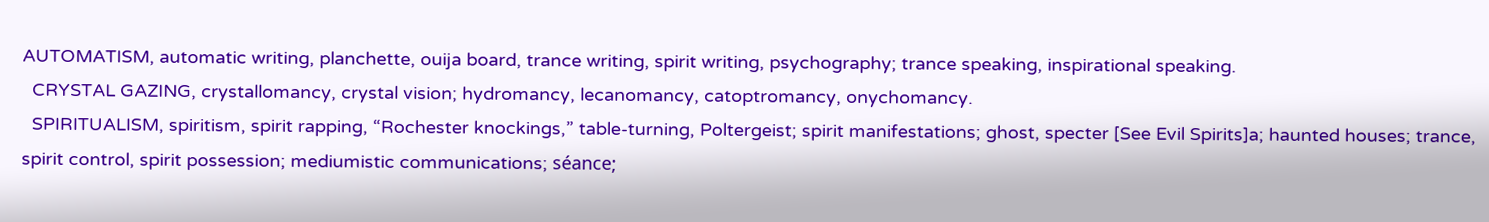AUTOMATISM, automatic writing, planchette, ouija board, trance writing, spirit writing, psychography; trance speaking, inspirational speaking.
  CRYSTAL GAZING, crystallomancy, crystal vision; hydromancy, lecanomancy, catoptromancy, onychomancy.
  SPIRITUALISM, spiritism, spirit rapping, “Rochester knockings,” table-turning, Poltergeist; spirit manifestations; ghost, specter [See Evil Spirits]a; haunted houses; trance, spirit control, spirit possession; mediumistic communications; séance;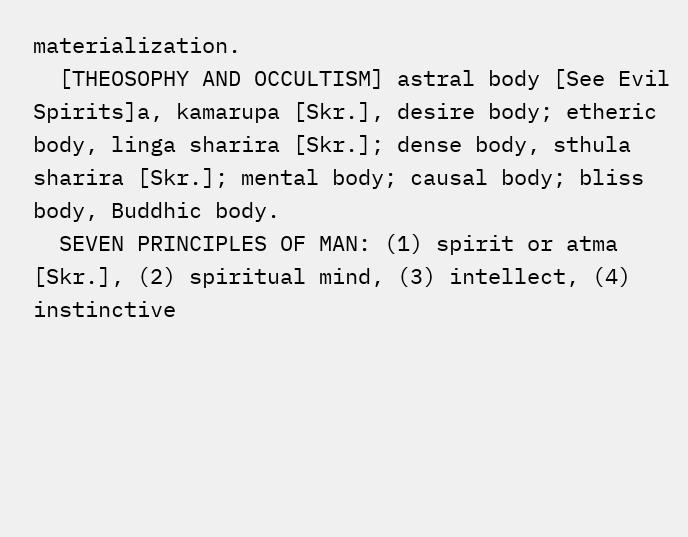materialization.
  [THEOSOPHY AND OCCULTISM] astral body [See Evil Spirits]a, kamarupa [Skr.], desire body; etheric body, linga sharira [Skr.]; dense body, sthula sharira [Skr.]; mental body; causal body; bliss body, Buddhic body.
  SEVEN PRINCIPLES OF MAN: (1) spirit or atma [Skr.], (2) spiritual mind, (3) intellect, (4) instinctive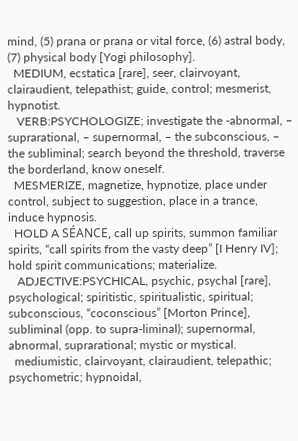mind, (5) prana or prana or vital force, (6) astral body, (7) physical body [Yogi philosophy].
  MEDIUM, ecstatica [rare], seer, clairvoyant, clairaudient, telepathist; guide, control; mesmerist, hypnotist.
   VERB:PSYCHOLOGIZE; investigate the -abnormal, – suprarational, – supernormal, – the subconscious, – the subliminal; search beyond the threshold, traverse the borderland, know oneself.
  MESMERIZE, magnetize, hypnotize, place under control, subject to suggestion, place in a trance, induce hypnosis.
  HOLD A SÉANCE, call up spirits, summon familiar spirits, “call spirits from the vasty deep” [I Henry IV]; hold spirit communications; materialize.
   ADJECTIVE:PSYCHICAL, psychic, psychal [rare], psychological; spiritistic, spiritualistic, spiritual; subconscious, “coconscious” [Morton Prince], subliminal (opp. to supra-liminal); supernormal, abnormal, suprarational; mystic or mystical.
  mediumistic, clairvoyant, clairaudient, telepathic; psychometric; hypnoidal,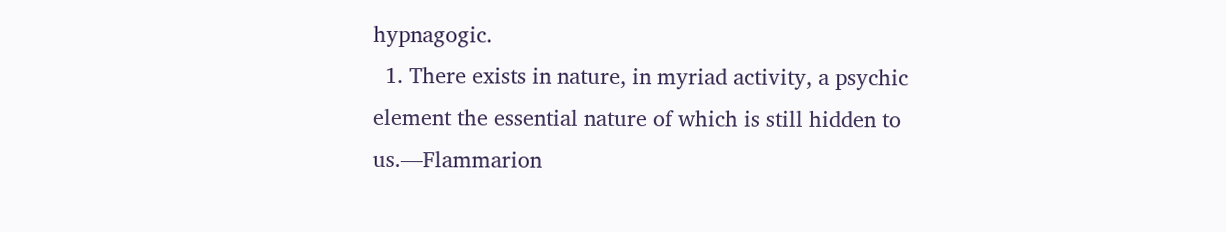hypnagogic.
  1. There exists in nature, in myriad activity, a psychic element the essential nature of which is still hidden to us.—Flammarion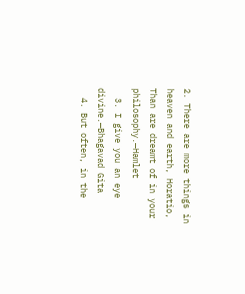2. There are more things in heaven and earth, Horatio, Than are dreamt of in your philosophy.—Hamlet
  3. I give you an eye divine.—Bhagavad Gita
  4. But often, in the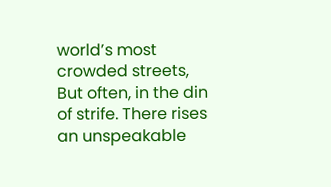world’s most crowded streets, But often, in the din of strife. There rises an unspeakable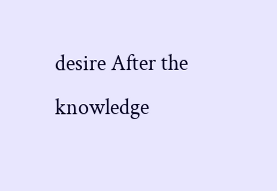desire After the knowledge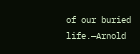of our buried life.—Arnold